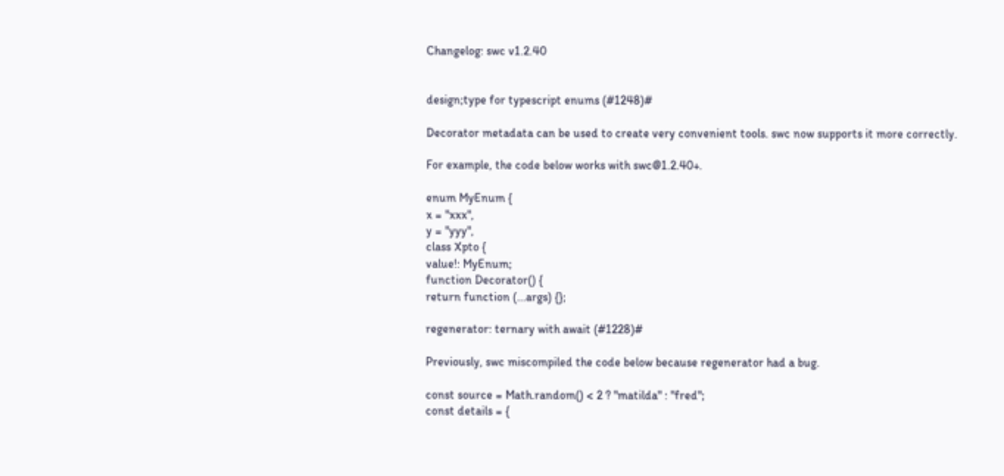Changelog: swc v1.2.40


design;type for typescript enums (#1248)#

Decorator metadata can be used to create very convenient tools. swc now supports it more correctly.

For example, the code below works with swc@1.2.40+.

enum MyEnum {
x = "xxx",
y = "yyy",
class Xpto {
value!: MyEnum;
function Decorator() {
return function (...args) {};

regenerator: ternary with await (#1228)#

Previously, swc miscompiled the code below because regenerator had a bug.

const source = Math.random() < 2 ? "matilda" : "fred";
const details = {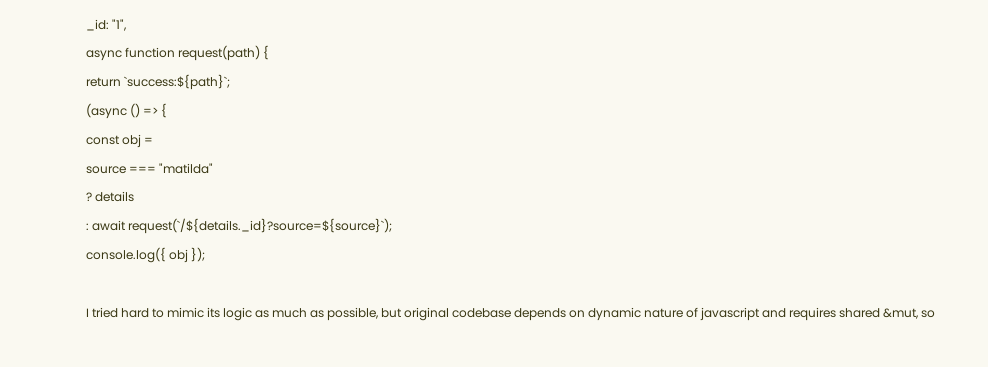_id: "1",
async function request(path) {
return `success:${path}`;
(async () => {
const obj =
source === "matilda"
? details
: await request(`/${details._id}?source=${source}`);
console.log({ obj });

I tried hard to mimic its logic as much as possible, but original codebase depends on dynamic nature of javascript and requires shared &mut, so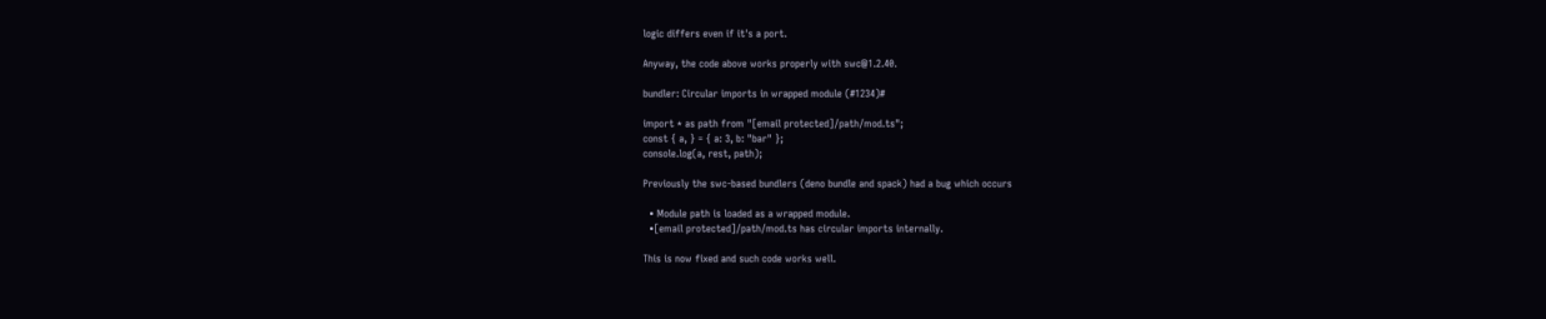logic differs even if it's a port.

Anyway, the code above works properly with swc@1.2.40.

bundler: Circular imports in wrapped module (#1234)#

import * as path from "[email protected]/path/mod.ts";
const { a, } = { a: 3, b: "bar" };
console.log(a, rest, path);

Previously the swc-based bundlers (deno bundle and spack) had a bug which occurs

  • Module path is loaded as a wrapped module.
  •[email protected]/path/mod.ts has circular imports internally.

This is now fixed and such code works well.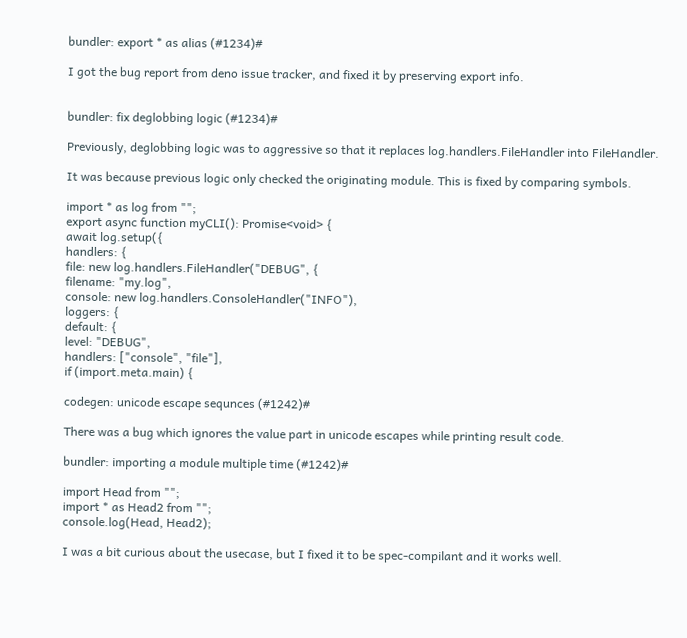bundler: export * as alias (#1234)#

I got the bug report from deno issue tracker, and fixed it by preserving export info.


bundler: fix deglobbing logic (#1234)#

Previously, deglobbing logic was to aggressive so that it replaces log.handlers.FileHandler into FileHandler.

It was because previous logic only checked the originating module. This is fixed by comparing symbols.

import * as log from "";
export async function myCLI(): Promise<void> {
await log.setup({
handlers: {
file: new log.handlers.FileHandler("DEBUG", {
filename: "my.log",
console: new log.handlers.ConsoleHandler("INFO"),
loggers: {
default: {
level: "DEBUG",
handlers: ["console", "file"],
if (import.meta.main) {

codegen: unicode escape sequnces (#1242)#

There was a bug which ignores the value part in unicode escapes while printing result code.

bundler: importing a module multiple time (#1242)#

import Head from "";
import * as Head2 from "";
console.log(Head, Head2);

I was a bit curious about the usecase, but I fixed it to be spec-compilant and it works well.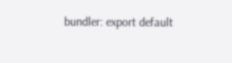bundler: export default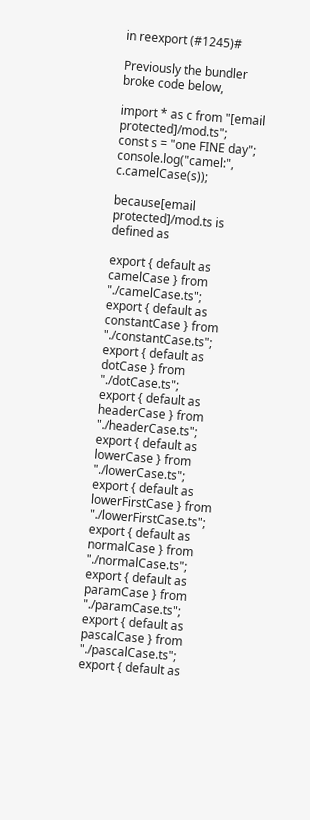in reexport (#1245)#

Previously the bundler broke code below,

import * as c from "[email protected]/mod.ts";
const s = "one FINE day";
console.log("camel:", c.camelCase(s));

because[email protected]/mod.ts is defined as

export { default as camelCase } from "./camelCase.ts";
export { default as constantCase } from "./constantCase.ts";
export { default as dotCase } from "./dotCase.ts";
export { default as headerCase } from "./headerCase.ts";
export { default as lowerCase } from "./lowerCase.ts";
export { default as lowerFirstCase } from "./lowerFirstCase.ts";
export { default as normalCase } from "./normalCase.ts";
export { default as paramCase } from "./paramCase.ts";
export { default as pascalCase } from "./pascalCase.ts";
export { default as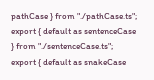pathCase } from "./pathCase.ts";
export { default as sentenceCase } from "./sentenceCase.ts";
export { default as snakeCase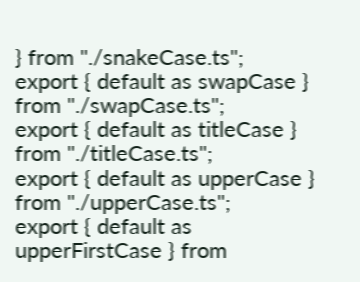} from "./snakeCase.ts";
export { default as swapCase } from "./swapCase.ts";
export { default as titleCase } from "./titleCase.ts";
export { default as upperCase } from "./upperCase.ts";
export { default as upperFirstCase } from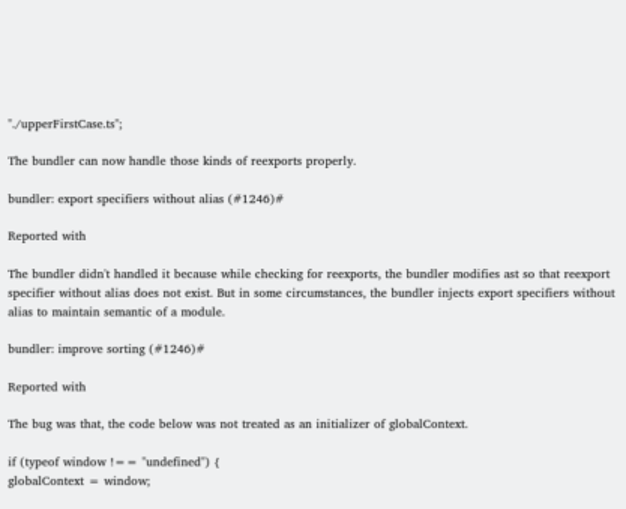"./upperFirstCase.ts";

The bundler can now handle those kinds of reexports properly.

bundler: export specifiers without alias (#1246)#

Reported with

The bundler didn't handled it because while checking for reexports, the bundler modifies ast so that reexport specifier without alias does not exist. But in some circumstances, the bundler injects export specifiers without alias to maintain semantic of a module.

bundler: improve sorting (#1246)#

Reported with

The bug was that, the code below was not treated as an initializer of globalContext.

if (typeof window !== "undefined") {
globalContext = window;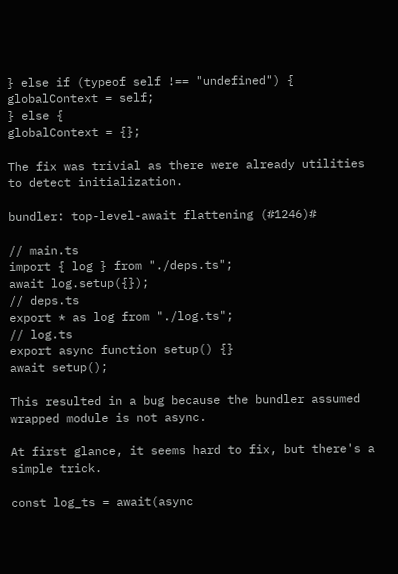} else if (typeof self !== "undefined") {
globalContext = self;
} else {
globalContext = {};

The fix was trivial as there were already utilities to detect initialization.

bundler: top-level-await flattening (#1246)#

// main.ts
import { log } from "./deps.ts";
await log.setup({});
// deps.ts
export * as log from "./log.ts";
// log.ts
export async function setup() {}
await setup();

This resulted in a bug because the bundler assumed wrapped module is not async.

At first glance, it seems hard to fix, but there's a simple trick.

const log_ts = await(async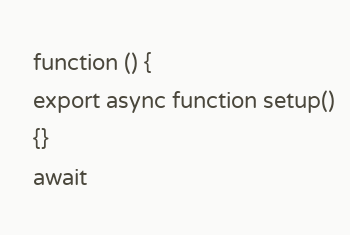function () {
export async function setup() {}
await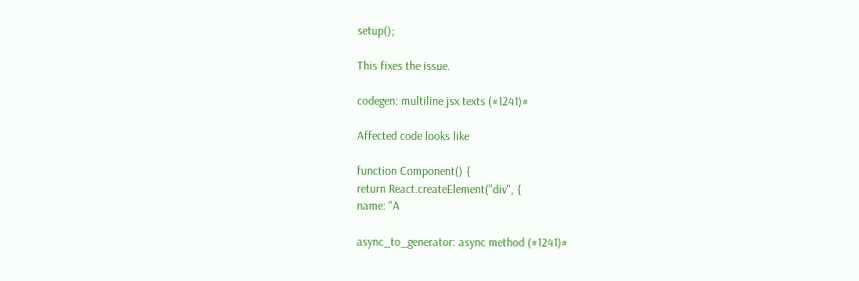setup();

This fixes the issue.

codegen: multiline jsx texts (#1241)#

Affected code looks like

function Component() {
return React.createElement("div", {
name: "A

async_to_generator: async method (#1241)#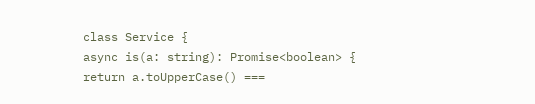class Service {
async is(a: string): Promise<boolean> {
return a.toUpperCase() ===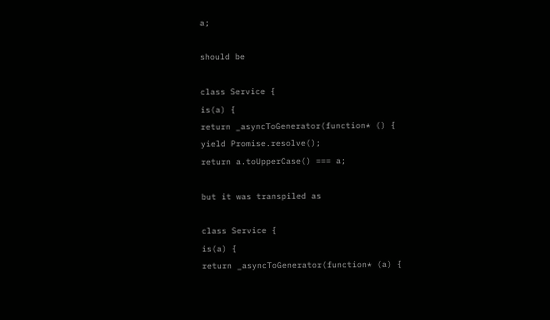a;

should be

class Service {
is(a) {
return _asyncToGenerator(function* () {
yield Promise.resolve();
return a.toUpperCase() === a;

but it was transpiled as

class Service {
is(a) {
return _asyncToGenerator(function* (a) {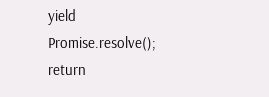yield Promise.resolve();
return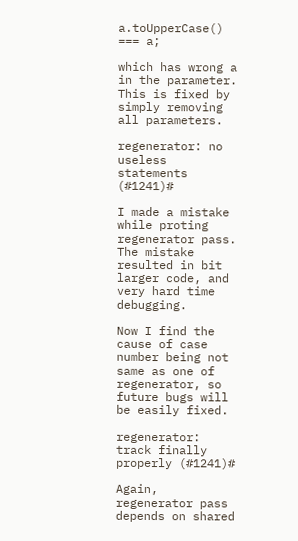a.toUpperCase() === a;

which has wrong a in the parameter. This is fixed by simply removing all parameters.

regenerator: no useless statements (#1241)#

I made a mistake while proting regenerator pass. The mistake resulted in bit larger code, and very hard time debugging.

Now I find the cause of case number being not same as one of regenerator, so future bugs will be easily fixed.

regenerator: track finally properly (#1241)#

Again, regenerator pass depends on shared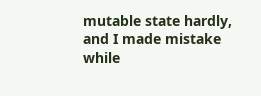mutable state hardly, and I made mistake while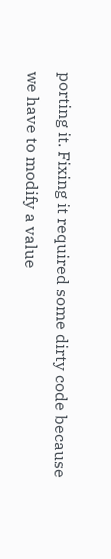porting it. Fixing it required some dirty code because we have to modify a value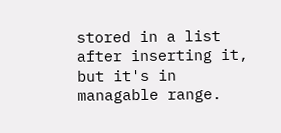stored in a list after inserting it, but it's in managable range.